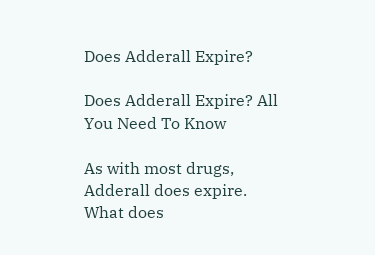Does Adderall Expire?

Does Adderall Expire? All You Need To Know

As with most drugs, Adderall does expire. What does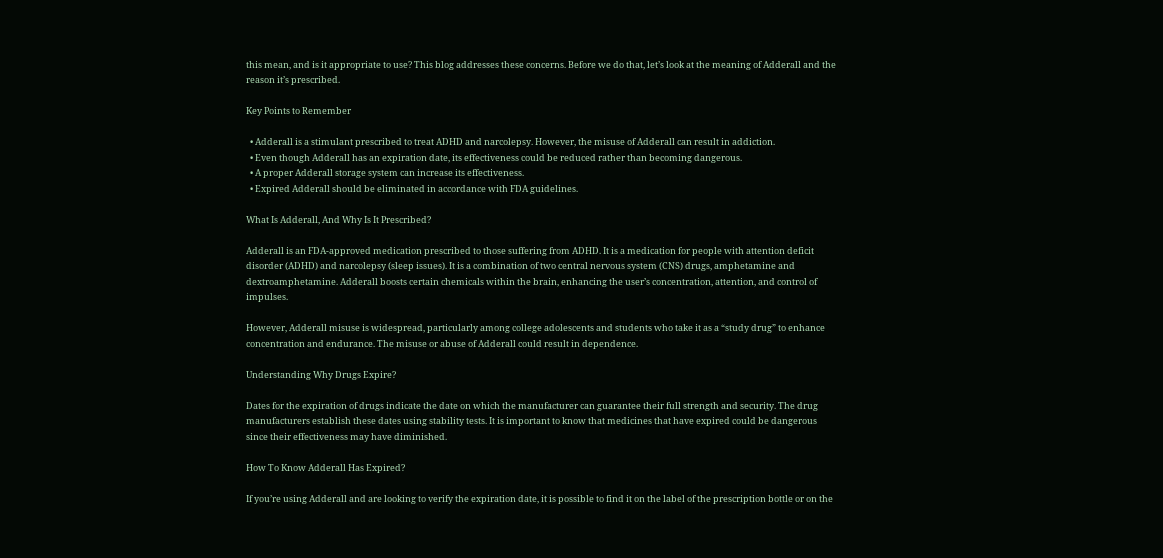this mean, and is it appropriate to use? This blog addresses these concerns. Before we do that, let’s look at the meaning of Adderall and the reason it’s prescribed.

Key Points to Remember

  • Adderall is a stimulant prescribed to treat ADHD and narcolepsy. However, the misuse of Adderall can result in addiction.
  • Even though Adderall has an expiration date, its effectiveness could be reduced rather than becoming dangerous.
  • A proper Adderall storage system can increase its effectiveness.
  • Expired Adderall should be eliminated in accordance with FDA guidelines.

What Is Adderall, And Why Is It Prescribed?

Adderall is an FDA-approved medication prescribed to those suffering from ADHD. It is a medication for people with attention deficit disorder (ADHD) and narcolepsy (sleep issues). It is a combination of two central nervous system (CNS) drugs, amphetamine and dextroamphetamine. Adderall boosts certain chemicals within the brain, enhancing the user’s concentration, attention, and control of impulses.

However, Adderall misuse is widespread, particularly among college adolescents and students who take it as a “study drug” to enhance concentration and endurance. The misuse or abuse of Adderall could result in dependence.

Understanding Why Drugs Expire?

Dates for the expiration of drugs indicate the date on which the manufacturer can guarantee their full strength and security. The drug manufacturers establish these dates using stability tests. It is important to know that medicines that have expired could be dangerous since their effectiveness may have diminished.

How To Know Adderall Has Expired?

If you’re using Adderall and are looking to verify the expiration date, it is possible to find it on the label of the prescription bottle or on the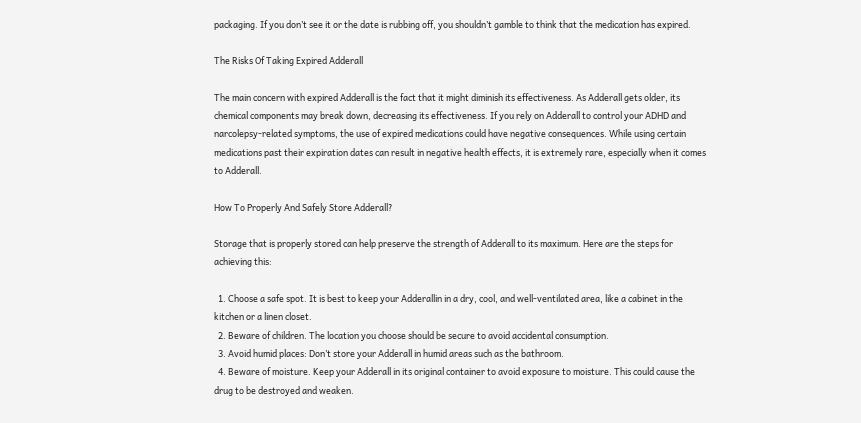packaging. If you don’t see it or the date is rubbing off, you shouldn’t gamble to think that the medication has expired.

The Risks Of Taking Expired Adderall

The main concern with expired Adderall is the fact that it might diminish its effectiveness. As Adderall gets older, its chemical components may break down, decreasing its effectiveness. If you rely on Adderall to control your ADHD and narcolepsy-related symptoms, the use of expired medications could have negative consequences. While using certain medications past their expiration dates can result in negative health effects, it is extremely rare, especially when it comes to Adderall.

How To Properly And Safely Store Adderall?

Storage that is properly stored can help preserve the strength of Adderall to its maximum. Here are the steps for achieving this:

  1. Choose a safe spot. It is best to keep your Adderallin in a dry, cool, and well-ventilated area, like a cabinet in the kitchen or a linen closet.
  2. Beware of children. The location you choose should be secure to avoid accidental consumption.
  3. Avoid humid places: Don’t store your Adderall in humid areas such as the bathroom.
  4. Beware of moisture. Keep your Adderall in its original container to avoid exposure to moisture. This could cause the drug to be destroyed and weaken.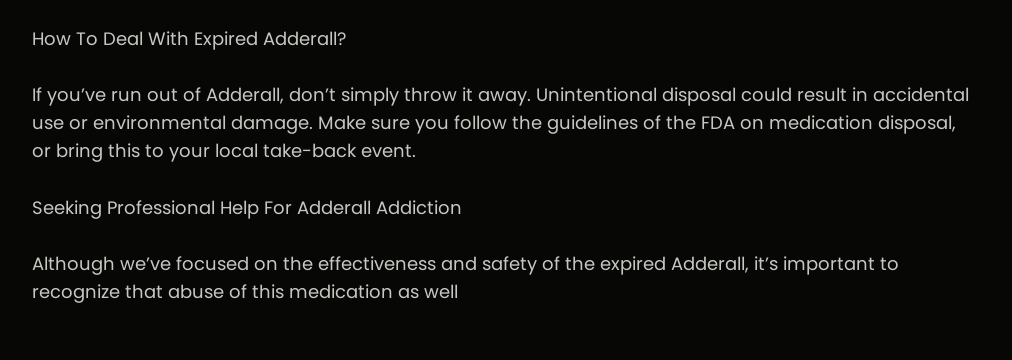How To Deal With Expired Adderall?

If you’ve run out of Adderall, don’t simply throw it away. Unintentional disposal could result in accidental use or environmental damage. Make sure you follow the guidelines of the FDA on medication disposal, or bring this to your local take-back event.

Seeking Professional Help For Adderall Addiction

Although we’ve focused on the effectiveness and safety of the expired Adderall, it’s important to recognize that abuse of this medication as well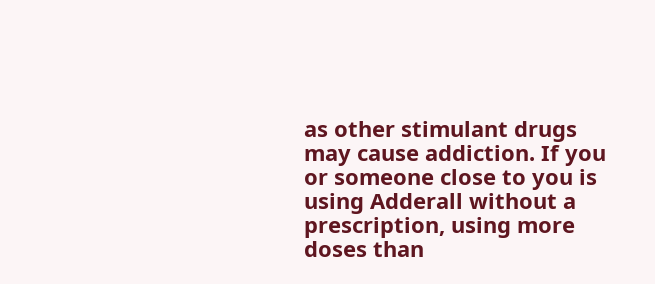as other stimulant drugs may cause addiction. If you or someone close to you is using Adderall without a prescription, using more doses than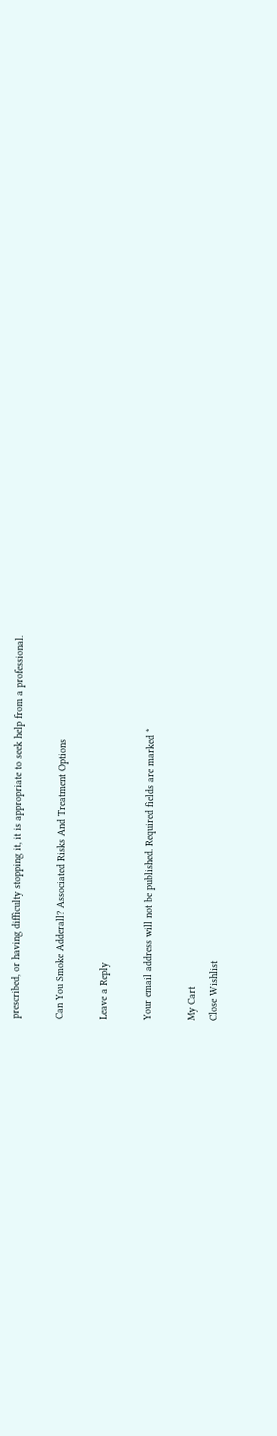prescribed, or having difficulty stopping it, it is appropriate to seek help from a professional.

Can You Smoke Adderall? Associated Risks And Treatment Options

Leave a Reply

Your email address will not be published. Required fields are marked *

My Cart
Close Wishlist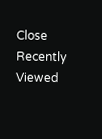Close Recently Viewed